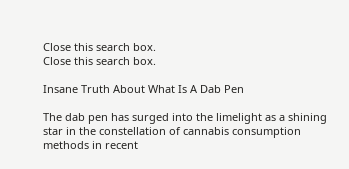Close this search box.
Close this search box.

Insane Truth About What Is A Dab Pen

The dab pen has surged into the limelight as a shining star in the constellation of cannabis consumption methods in recent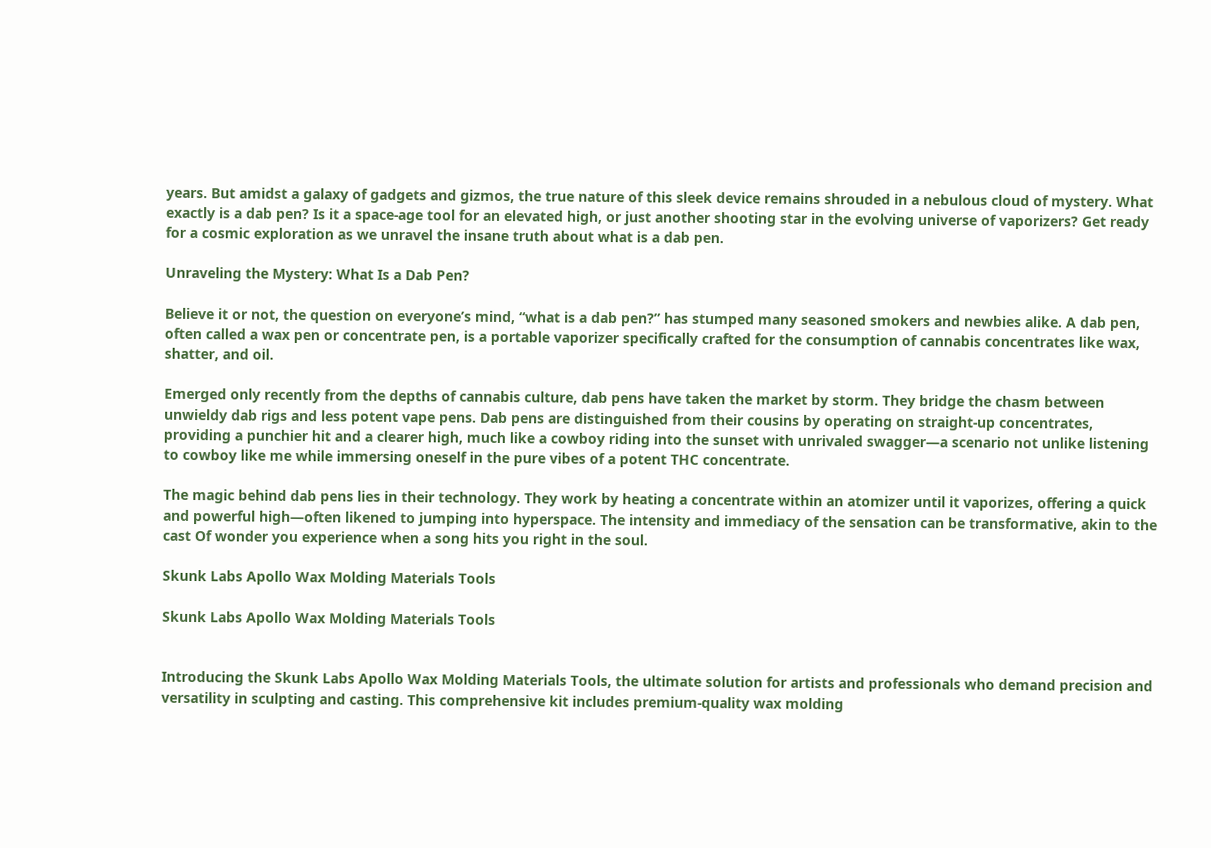years. But amidst a galaxy of gadgets and gizmos, the true nature of this sleek device remains shrouded in a nebulous cloud of mystery. What exactly is a dab pen? Is it a space-age tool for an elevated high, or just another shooting star in the evolving universe of vaporizers? Get ready for a cosmic exploration as we unravel the insane truth about what is a dab pen.

Unraveling the Mystery: What Is a Dab Pen?

Believe it or not, the question on everyone’s mind, “what is a dab pen?” has stumped many seasoned smokers and newbies alike. A dab pen, often called a wax pen or concentrate pen, is a portable vaporizer specifically crafted for the consumption of cannabis concentrates like wax, shatter, and oil.

Emerged only recently from the depths of cannabis culture, dab pens have taken the market by storm. They bridge the chasm between unwieldy dab rigs and less potent vape pens. Dab pens are distinguished from their cousins by operating on straight-up concentrates, providing a punchier hit and a clearer high, much like a cowboy riding into the sunset with unrivaled swagger—a scenario not unlike listening to cowboy like me while immersing oneself in the pure vibes of a potent THC concentrate.

The magic behind dab pens lies in their technology. They work by heating a concentrate within an atomizer until it vaporizes, offering a quick and powerful high—often likened to jumping into hyperspace. The intensity and immediacy of the sensation can be transformative, akin to the cast Of wonder you experience when a song hits you right in the soul.

Skunk Labs Apollo Wax Molding Materials Tools

Skunk Labs Apollo Wax Molding Materials Tools


Introducing the Skunk Labs Apollo Wax Molding Materials Tools, the ultimate solution for artists and professionals who demand precision and versatility in sculpting and casting. This comprehensive kit includes premium-quality wax molding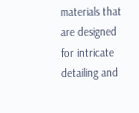materials that are designed for intricate detailing and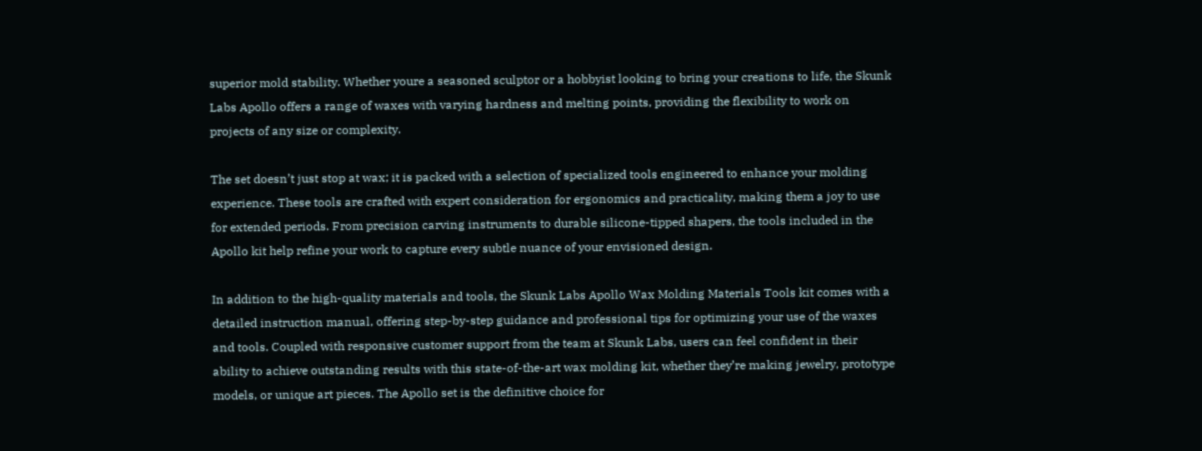superior mold stability. Whether youre a seasoned sculptor or a hobbyist looking to bring your creations to life, the Skunk Labs Apollo offers a range of waxes with varying hardness and melting points, providing the flexibility to work on projects of any size or complexity.

The set doesn’t just stop at wax; it is packed with a selection of specialized tools engineered to enhance your molding experience. These tools are crafted with expert consideration for ergonomics and practicality, making them a joy to use for extended periods. From precision carving instruments to durable silicone-tipped shapers, the tools included in the Apollo kit help refine your work to capture every subtle nuance of your envisioned design.

In addition to the high-quality materials and tools, the Skunk Labs Apollo Wax Molding Materials Tools kit comes with a detailed instruction manual, offering step-by-step guidance and professional tips for optimizing your use of the waxes and tools. Coupled with responsive customer support from the team at Skunk Labs, users can feel confident in their ability to achieve outstanding results with this state-of-the-art wax molding kit, whether they’re making jewelry, prototype models, or unique art pieces. The Apollo set is the definitive choice for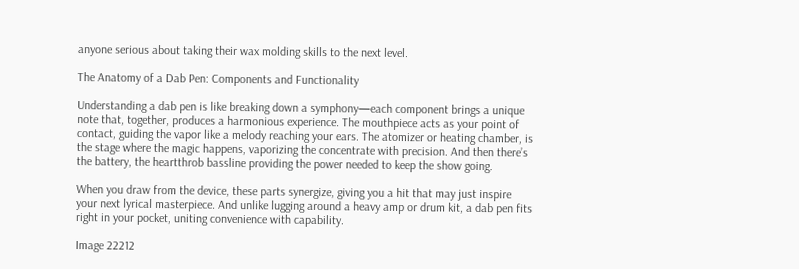anyone serious about taking their wax molding skills to the next level.

The Anatomy of a Dab Pen: Components and Functionality

Understanding a dab pen is like breaking down a symphony—each component brings a unique note that, together, produces a harmonious experience. The mouthpiece acts as your point of contact, guiding the vapor like a melody reaching your ears. The atomizer or heating chamber, is the stage where the magic happens, vaporizing the concentrate with precision. And then there’s the battery, the heartthrob bassline providing the power needed to keep the show going.

When you draw from the device, these parts synergize, giving you a hit that may just inspire your next lyrical masterpiece. And unlike lugging around a heavy amp or drum kit, a dab pen fits right in your pocket, uniting convenience with capability.

Image 22212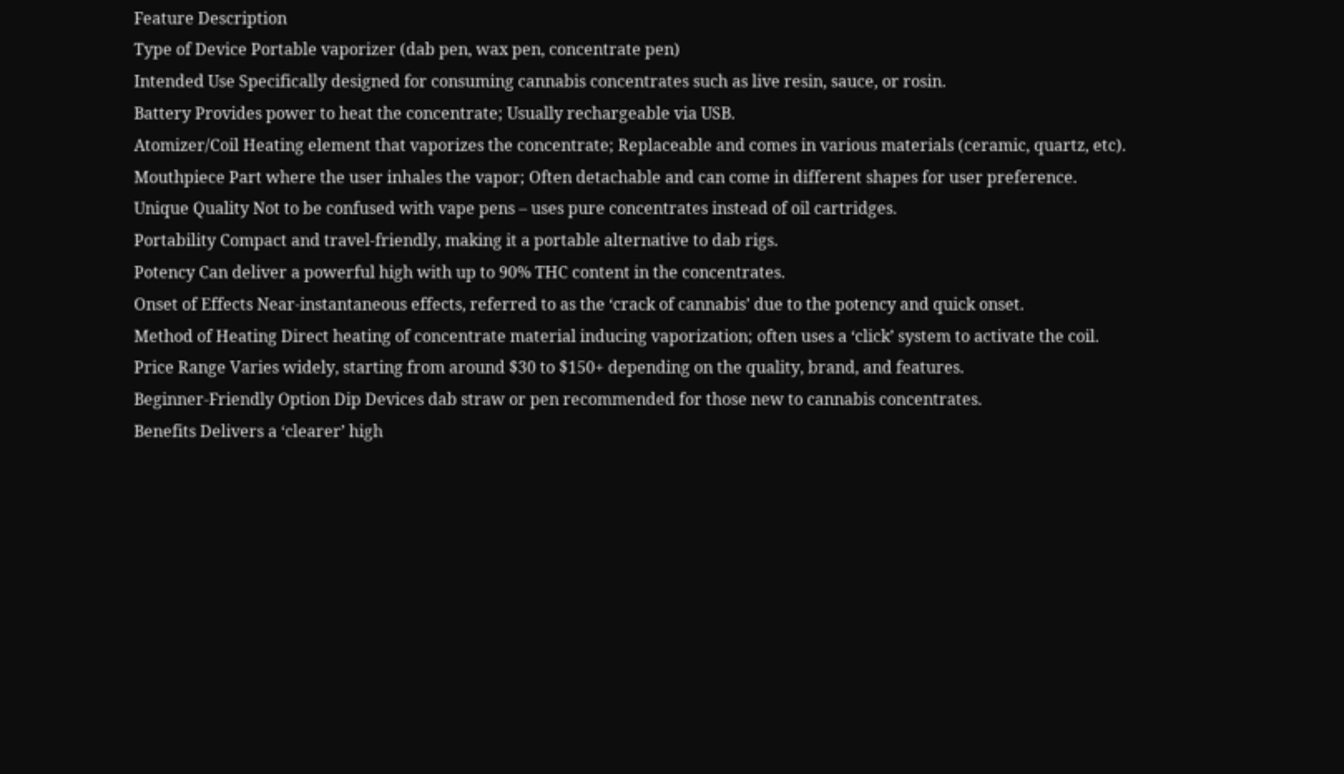Feature Description
Type of Device Portable vaporizer (dab pen, wax pen, concentrate pen)
Intended Use Specifically designed for consuming cannabis concentrates such as live resin, sauce, or rosin.
Battery Provides power to heat the concentrate; Usually rechargeable via USB.
Atomizer/Coil Heating element that vaporizes the concentrate; Replaceable and comes in various materials (ceramic, quartz, etc).
Mouthpiece Part where the user inhales the vapor; Often detachable and can come in different shapes for user preference.
Unique Quality Not to be confused with vape pens – uses pure concentrates instead of oil cartridges.
Portability Compact and travel-friendly, making it a portable alternative to dab rigs.
Potency Can deliver a powerful high with up to 90% THC content in the concentrates.
Onset of Effects Near-instantaneous effects, referred to as the ‘crack of cannabis’ due to the potency and quick onset.
Method of Heating Direct heating of concentrate material inducing vaporization; often uses a ‘click’ system to activate the coil.
Price Range Varies widely, starting from around $30 to $150+ depending on the quality, brand, and features.
Beginner-Friendly Option Dip Devices dab straw or pen recommended for those new to cannabis concentrates.
Benefits Delivers a ‘clearer’ high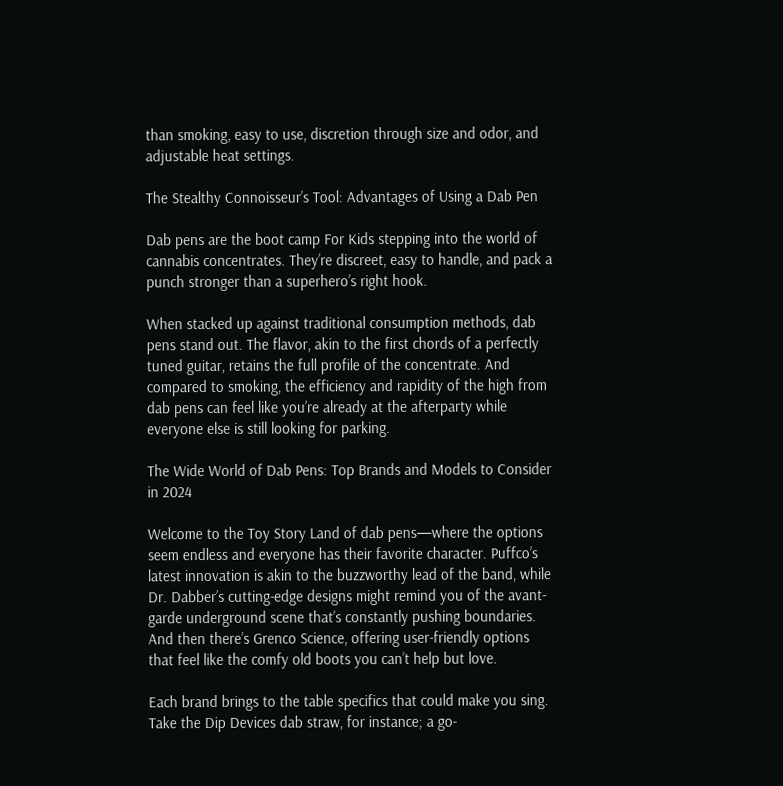than smoking, easy to use, discretion through size and odor, and adjustable heat settings.

The Stealthy Connoisseur’s Tool: Advantages of Using a Dab Pen

Dab pens are the boot camp For Kids stepping into the world of cannabis concentrates. They’re discreet, easy to handle, and pack a punch stronger than a superhero’s right hook.

When stacked up against traditional consumption methods, dab pens stand out. The flavor, akin to the first chords of a perfectly tuned guitar, retains the full profile of the concentrate. And compared to smoking, the efficiency and rapidity of the high from dab pens can feel like you’re already at the afterparty while everyone else is still looking for parking.

The Wide World of Dab Pens: Top Brands and Models to Consider in 2024

Welcome to the Toy Story Land of dab pens—where the options seem endless and everyone has their favorite character. Puffco’s latest innovation is akin to the buzzworthy lead of the band, while Dr. Dabber’s cutting-edge designs might remind you of the avant-garde underground scene that’s constantly pushing boundaries. And then there’s Grenco Science, offering user-friendly options that feel like the comfy old boots you can’t help but love.

Each brand brings to the table specifics that could make you sing. Take the Dip Devices dab straw, for instance; a go-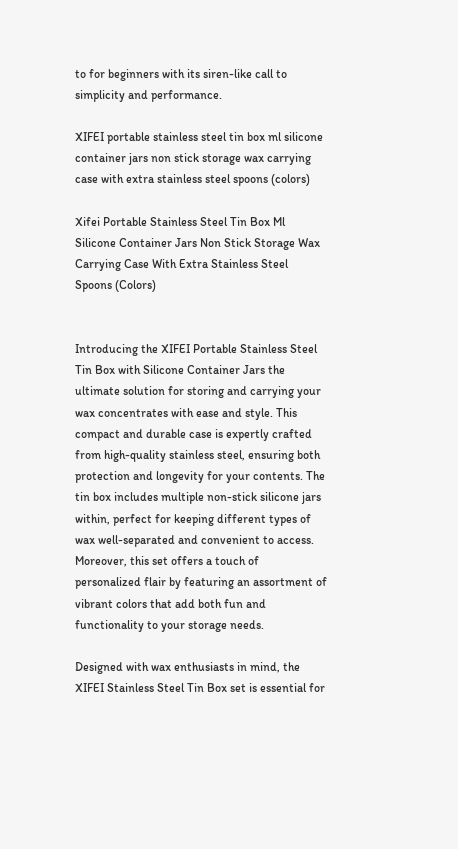to for beginners with its siren-like call to simplicity and performance.

XIFEI portable stainless steel tin box ml silicone container jars non stick storage wax carrying case with extra stainless steel spoons (colors)

Xifei Portable Stainless Steel Tin Box Ml Silicone Container Jars Non Stick Storage Wax Carrying Case With Extra Stainless Steel Spoons (Colors)


Introducing the XIFEI Portable Stainless Steel Tin Box with Silicone Container Jars the ultimate solution for storing and carrying your wax concentrates with ease and style. This compact and durable case is expertly crafted from high-quality stainless steel, ensuring both protection and longevity for your contents. The tin box includes multiple non-stick silicone jars within, perfect for keeping different types of wax well-separated and convenient to access. Moreover, this set offers a touch of personalized flair by featuring an assortment of vibrant colors that add both fun and functionality to your storage needs.

Designed with wax enthusiasts in mind, the XIFEI Stainless Steel Tin Box set is essential for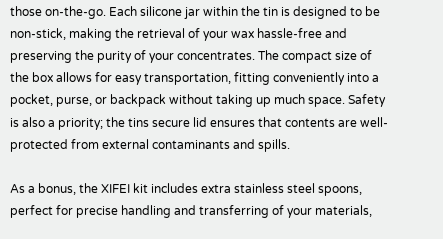those on-the-go. Each silicone jar within the tin is designed to be non-stick, making the retrieval of your wax hassle-free and preserving the purity of your concentrates. The compact size of the box allows for easy transportation, fitting conveniently into a pocket, purse, or backpack without taking up much space. Safety is also a priority; the tins secure lid ensures that contents are well-protected from external contaminants and spills.

As a bonus, the XIFEI kit includes extra stainless steel spoons, perfect for precise handling and transferring of your materials,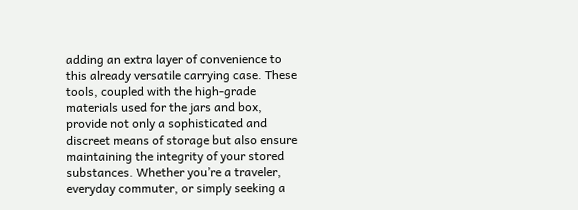adding an extra layer of convenience to this already versatile carrying case. These tools, coupled with the high-grade materials used for the jars and box, provide not only a sophisticated and discreet means of storage but also ensure maintaining the integrity of your stored substances. Whether you’re a traveler, everyday commuter, or simply seeking a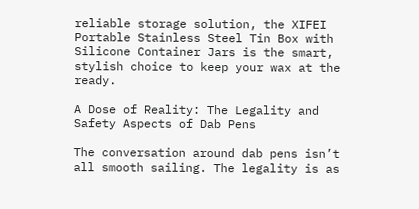reliable storage solution, the XIFEI Portable Stainless Steel Tin Box with Silicone Container Jars is the smart, stylish choice to keep your wax at the ready.

A Dose of Reality: The Legality and Safety Aspects of Dab Pens

The conversation around dab pens isn’t all smooth sailing. The legality is as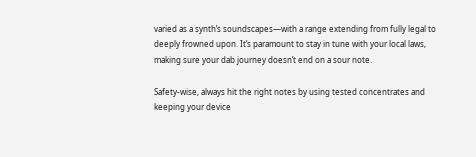varied as a synth’s soundscapes—with a range extending from fully legal to deeply frowned upon. It’s paramount to stay in tune with your local laws, making sure your dab journey doesn’t end on a sour note.

Safety-wise, always hit the right notes by using tested concentrates and keeping your device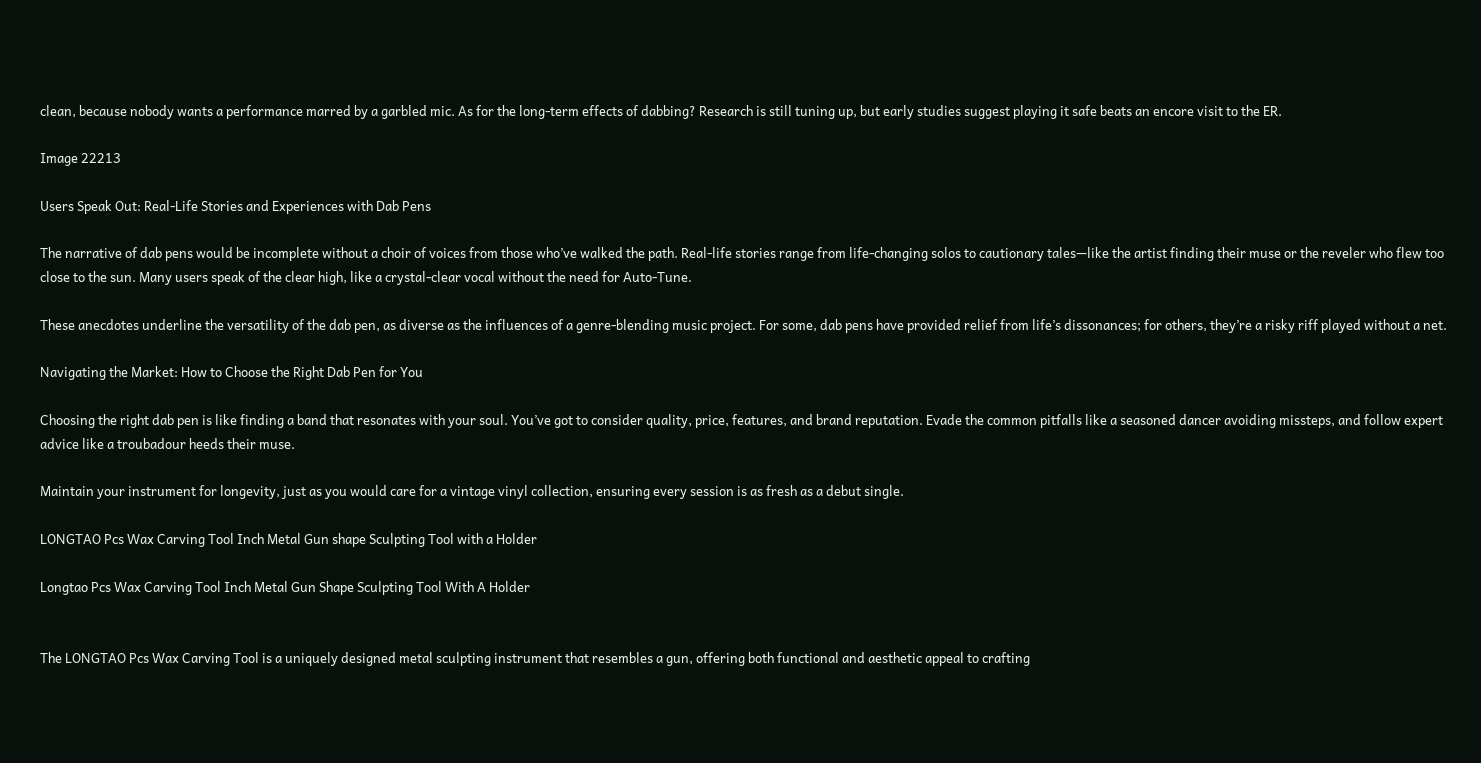clean, because nobody wants a performance marred by a garbled mic. As for the long-term effects of dabbing? Research is still tuning up, but early studies suggest playing it safe beats an encore visit to the ER.

Image 22213

Users Speak Out: Real-Life Stories and Experiences with Dab Pens

The narrative of dab pens would be incomplete without a choir of voices from those who’ve walked the path. Real-life stories range from life-changing solos to cautionary tales—like the artist finding their muse or the reveler who flew too close to the sun. Many users speak of the clear high, like a crystal-clear vocal without the need for Auto-Tune.

These anecdotes underline the versatility of the dab pen, as diverse as the influences of a genre-blending music project. For some, dab pens have provided relief from life’s dissonances; for others, they’re a risky riff played without a net.

Navigating the Market: How to Choose the Right Dab Pen for You

Choosing the right dab pen is like finding a band that resonates with your soul. You’ve got to consider quality, price, features, and brand reputation. Evade the common pitfalls like a seasoned dancer avoiding missteps, and follow expert advice like a troubadour heeds their muse.

Maintain your instrument for longevity, just as you would care for a vintage vinyl collection, ensuring every session is as fresh as a debut single.

LONGTAO Pcs Wax Carving Tool Inch Metal Gun shape Sculpting Tool with a Holder

Longtao Pcs Wax Carving Tool Inch Metal Gun Shape Sculpting Tool With A Holder


The LONGTAO Pcs Wax Carving Tool is a uniquely designed metal sculpting instrument that resembles a gun, offering both functional and aesthetic appeal to crafting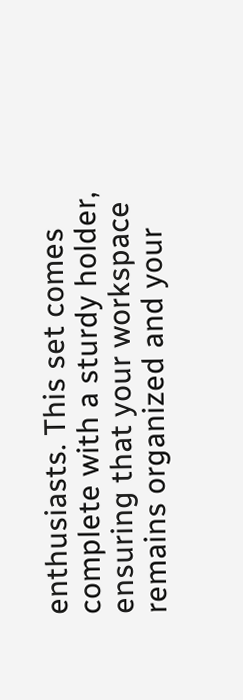enthusiasts. This set comes complete with a sturdy holder, ensuring that your workspace remains organized and your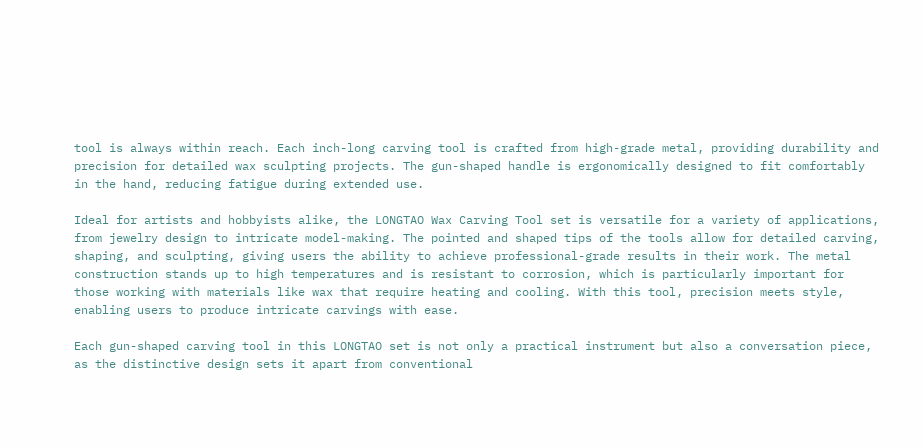tool is always within reach. Each inch-long carving tool is crafted from high-grade metal, providing durability and precision for detailed wax sculpting projects. The gun-shaped handle is ergonomically designed to fit comfortably in the hand, reducing fatigue during extended use.

Ideal for artists and hobbyists alike, the LONGTAO Wax Carving Tool set is versatile for a variety of applications, from jewelry design to intricate model-making. The pointed and shaped tips of the tools allow for detailed carving, shaping, and sculpting, giving users the ability to achieve professional-grade results in their work. The metal construction stands up to high temperatures and is resistant to corrosion, which is particularly important for those working with materials like wax that require heating and cooling. With this tool, precision meets style, enabling users to produce intricate carvings with ease.

Each gun-shaped carving tool in this LONGTAO set is not only a practical instrument but also a conversation piece, as the distinctive design sets it apart from conventional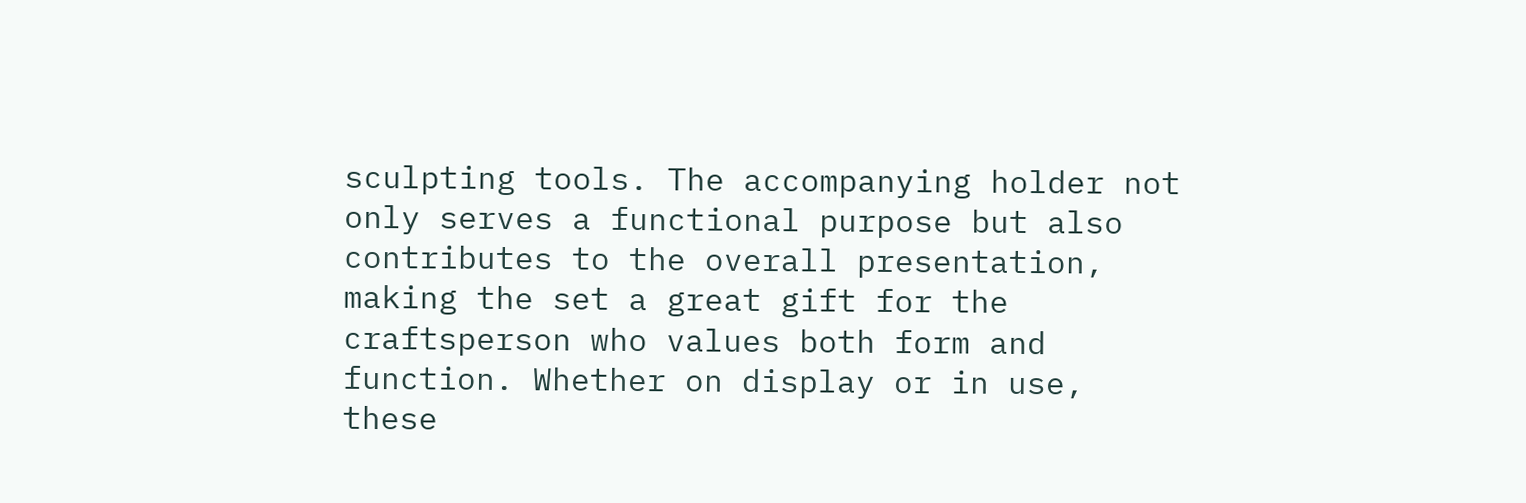sculpting tools. The accompanying holder not only serves a functional purpose but also contributes to the overall presentation, making the set a great gift for the craftsperson who values both form and function. Whether on display or in use, these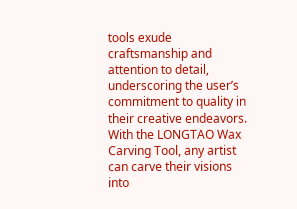tools exude craftsmanship and attention to detail, underscoring the user’s commitment to quality in their creative endeavors. With the LONGTAO Wax Carving Tool, any artist can carve their visions into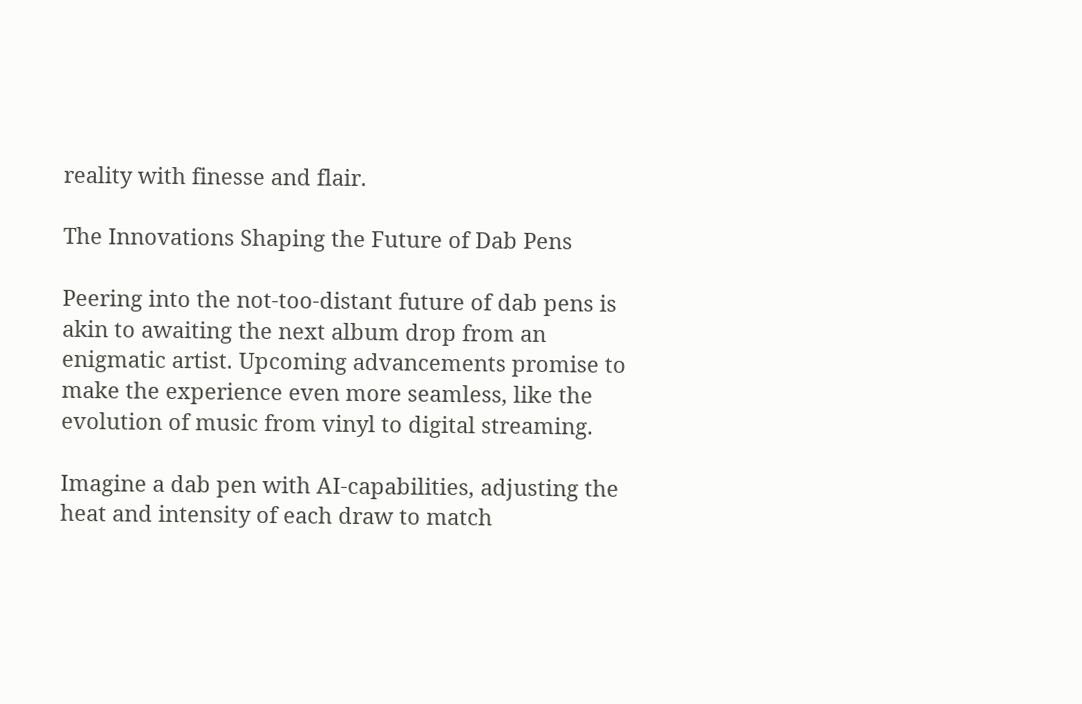reality with finesse and flair.

The Innovations Shaping the Future of Dab Pens

Peering into the not-too-distant future of dab pens is akin to awaiting the next album drop from an enigmatic artist. Upcoming advancements promise to make the experience even more seamless, like the evolution of music from vinyl to digital streaming.

Imagine a dab pen with AI-capabilities, adjusting the heat and intensity of each draw to match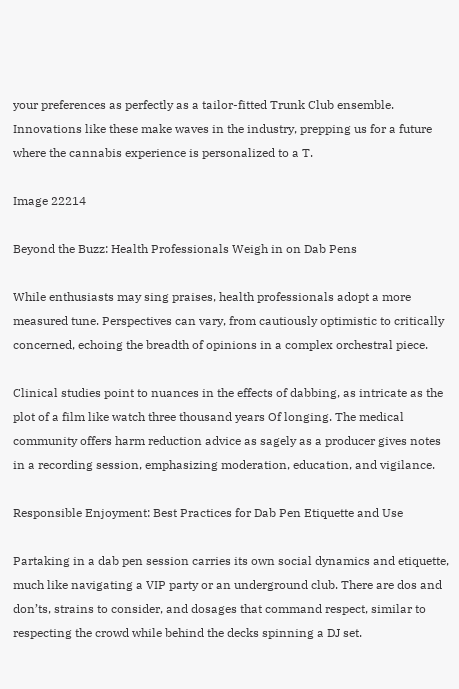your preferences as perfectly as a tailor-fitted Trunk Club ensemble. Innovations like these make waves in the industry, prepping us for a future where the cannabis experience is personalized to a T.

Image 22214

Beyond the Buzz: Health Professionals Weigh in on Dab Pens

While enthusiasts may sing praises, health professionals adopt a more measured tune. Perspectives can vary, from cautiously optimistic to critically concerned, echoing the breadth of opinions in a complex orchestral piece.

Clinical studies point to nuances in the effects of dabbing, as intricate as the plot of a film like watch three thousand years Of longing. The medical community offers harm reduction advice as sagely as a producer gives notes in a recording session, emphasizing moderation, education, and vigilance.

Responsible Enjoyment: Best Practices for Dab Pen Etiquette and Use

Partaking in a dab pen session carries its own social dynamics and etiquette, much like navigating a VIP party or an underground club. There are dos and don’ts, strains to consider, and dosages that command respect, similar to respecting the crowd while behind the decks spinning a DJ set.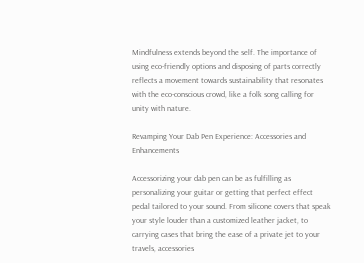Mindfulness extends beyond the self. The importance of using eco-friendly options and disposing of parts correctly reflects a movement towards sustainability that resonates with the eco-conscious crowd, like a folk song calling for unity with nature.

Revamping Your Dab Pen Experience: Accessories and Enhancements

Accessorizing your dab pen can be as fulfilling as personalizing your guitar or getting that perfect effect pedal tailored to your sound. From silicone covers that speak your style louder than a customized leather jacket, to carrying cases that bring the ease of a private jet to your travels, accessories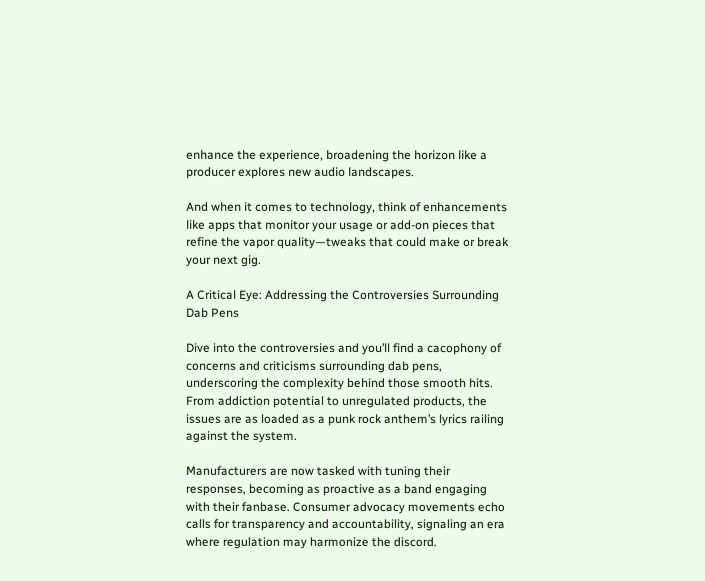enhance the experience, broadening the horizon like a producer explores new audio landscapes.

And when it comes to technology, think of enhancements like apps that monitor your usage or add-on pieces that refine the vapor quality—tweaks that could make or break your next gig.

A Critical Eye: Addressing the Controversies Surrounding Dab Pens

Dive into the controversies and you’ll find a cacophony of concerns and criticisms surrounding dab pens, underscoring the complexity behind those smooth hits. From addiction potential to unregulated products, the issues are as loaded as a punk rock anthem’s lyrics railing against the system.

Manufacturers are now tasked with tuning their responses, becoming as proactive as a band engaging with their fanbase. Consumer advocacy movements echo calls for transparency and accountability, signaling an era where regulation may harmonize the discord.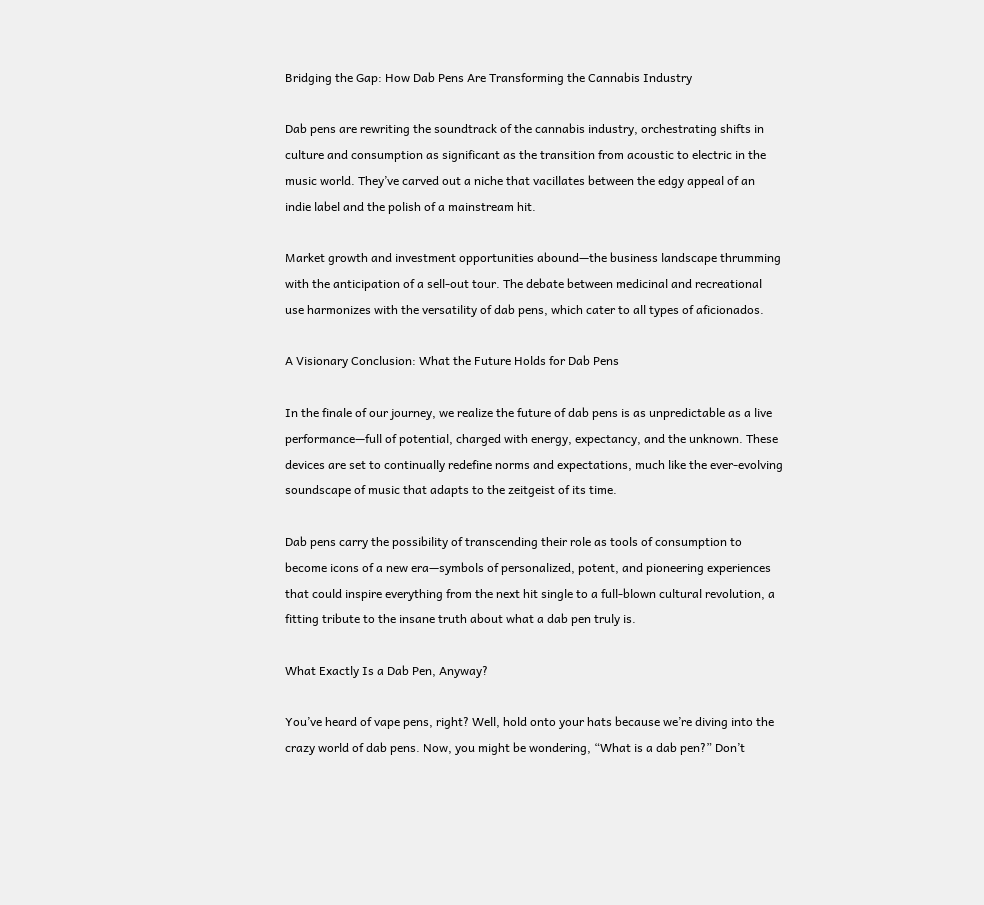Bridging the Gap: How Dab Pens Are Transforming the Cannabis Industry

Dab pens are rewriting the soundtrack of the cannabis industry, orchestrating shifts in culture and consumption as significant as the transition from acoustic to electric in the music world. They’ve carved out a niche that vacillates between the edgy appeal of an indie label and the polish of a mainstream hit.

Market growth and investment opportunities abound—the business landscape thrumming with the anticipation of a sell-out tour. The debate between medicinal and recreational use harmonizes with the versatility of dab pens, which cater to all types of aficionados.

A Visionary Conclusion: What the Future Holds for Dab Pens

In the finale of our journey, we realize the future of dab pens is as unpredictable as a live performance—full of potential, charged with energy, expectancy, and the unknown. These devices are set to continually redefine norms and expectations, much like the ever-evolving soundscape of music that adapts to the zeitgeist of its time.

Dab pens carry the possibility of transcending their role as tools of consumption to become icons of a new era—symbols of personalized, potent, and pioneering experiences that could inspire everything from the next hit single to a full-blown cultural revolution, a fitting tribute to the insane truth about what a dab pen truly is.

What Exactly Is a Dab Pen, Anyway?

You’ve heard of vape pens, right? Well, hold onto your hats because we’re diving into the crazy world of dab pens. Now, you might be wondering, “What is a dab pen?” Don’t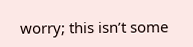worry; this isn’t some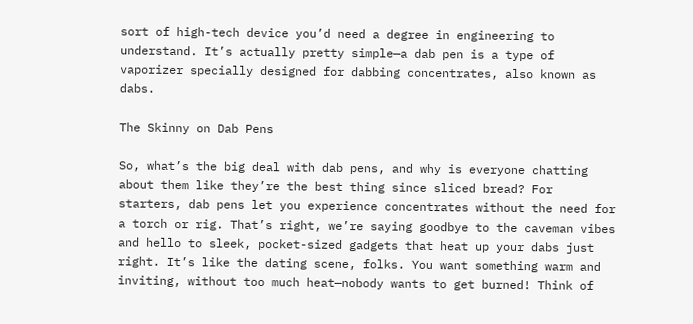sort of high-tech device you’d need a degree in engineering to understand. It’s actually pretty simple—a dab pen is a type of vaporizer specially designed for dabbing concentrates, also known as dabs.

The Skinny on Dab Pens

So, what’s the big deal with dab pens, and why is everyone chatting about them like they’re the best thing since sliced bread? For starters, dab pens let you experience concentrates without the need for a torch or rig. That’s right, we’re saying goodbye to the caveman vibes and hello to sleek, pocket-sized gadgets that heat up your dabs just right. It’s like the dating scene, folks. You want something warm and inviting, without too much heat—nobody wants to get burned! Think of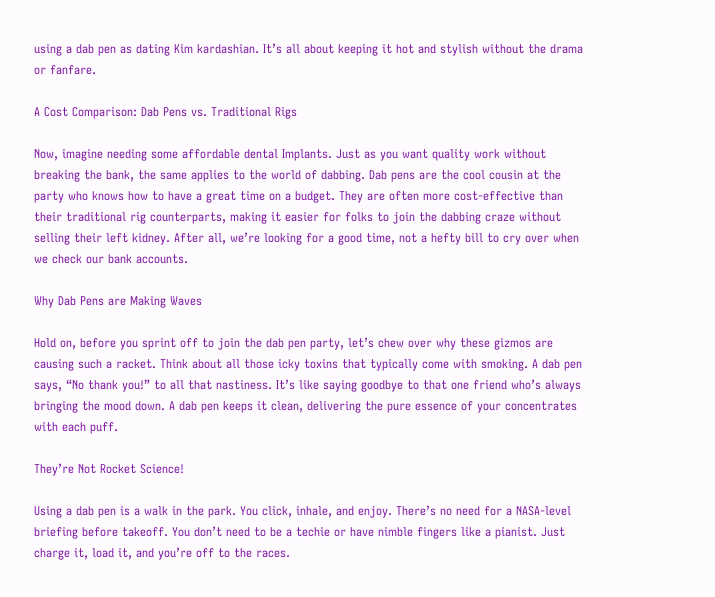using a dab pen as dating Kim kardashian. It’s all about keeping it hot and stylish without the drama or fanfare.

A Cost Comparison: Dab Pens vs. Traditional Rigs

Now, imagine needing some affordable dental Implants. Just as you want quality work without breaking the bank, the same applies to the world of dabbing. Dab pens are the cool cousin at the party who knows how to have a great time on a budget. They are often more cost-effective than their traditional rig counterparts, making it easier for folks to join the dabbing craze without selling their left kidney. After all, we’re looking for a good time, not a hefty bill to cry over when we check our bank accounts.

Why Dab Pens are Making Waves

Hold on, before you sprint off to join the dab pen party, let’s chew over why these gizmos are causing such a racket. Think about all those icky toxins that typically come with smoking. A dab pen says, “No thank you!” to all that nastiness. It’s like saying goodbye to that one friend who’s always bringing the mood down. A dab pen keeps it clean, delivering the pure essence of your concentrates with each puff.

They’re Not Rocket Science!

Using a dab pen is a walk in the park. You click, inhale, and enjoy. There’s no need for a NASA-level briefing before takeoff. You don’t need to be a techie or have nimble fingers like a pianist. Just charge it, load it, and you’re off to the races.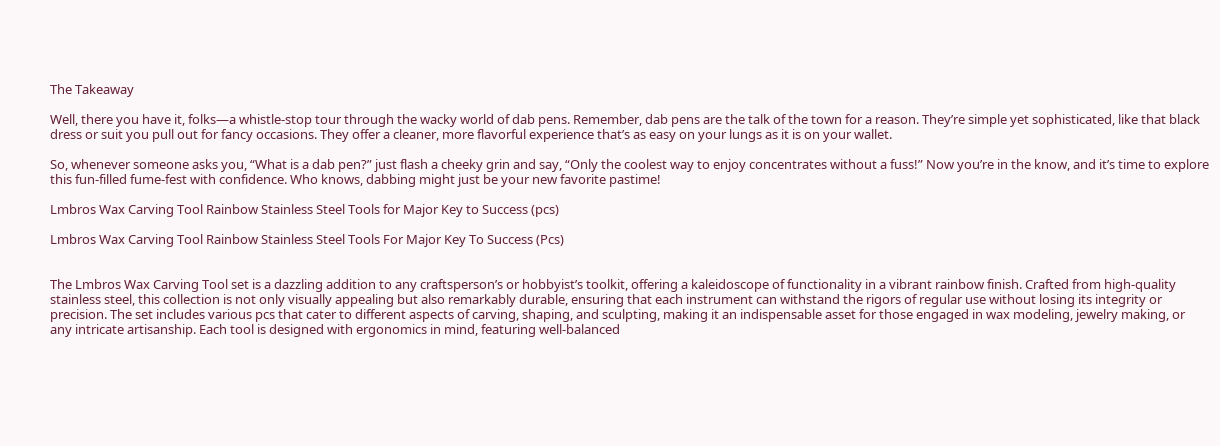The Takeaway

Well, there you have it, folks—a whistle-stop tour through the wacky world of dab pens. Remember, dab pens are the talk of the town for a reason. They’re simple yet sophisticated, like that black dress or suit you pull out for fancy occasions. They offer a cleaner, more flavorful experience that’s as easy on your lungs as it is on your wallet.

So, whenever someone asks you, “What is a dab pen?” just flash a cheeky grin and say, “Only the coolest way to enjoy concentrates without a fuss!” Now you’re in the know, and it’s time to explore this fun-filled fume-fest with confidence. Who knows, dabbing might just be your new favorite pastime!

Lmbros Wax Carving Tool Rainbow Stainless Steel Tools for Major Key to Success (pcs)

Lmbros Wax Carving Tool Rainbow Stainless Steel Tools For Major Key To Success (Pcs)


The Lmbros Wax Carving Tool set is a dazzling addition to any craftsperson’s or hobbyist’s toolkit, offering a kaleidoscope of functionality in a vibrant rainbow finish. Crafted from high-quality stainless steel, this collection is not only visually appealing but also remarkably durable, ensuring that each instrument can withstand the rigors of regular use without losing its integrity or precision. The set includes various pcs that cater to different aspects of carving, shaping, and sculpting, making it an indispensable asset for those engaged in wax modeling, jewelry making, or any intricate artisanship. Each tool is designed with ergonomics in mind, featuring well-balanced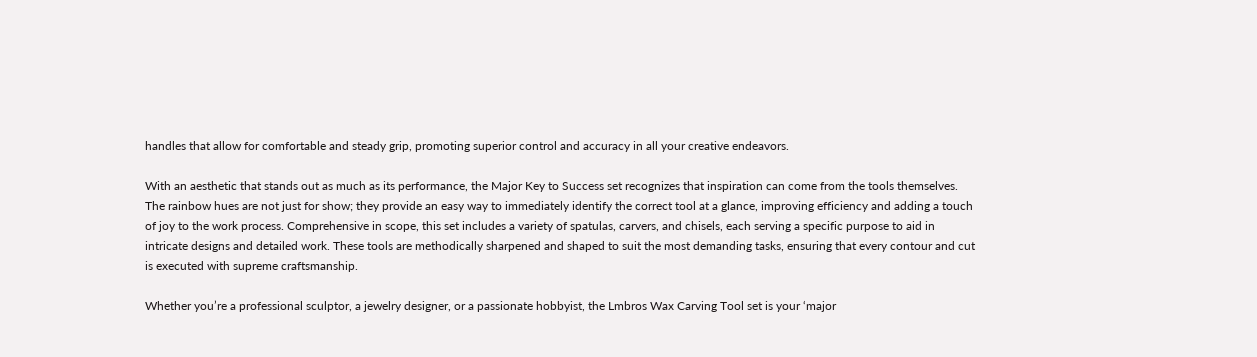handles that allow for comfortable and steady grip, promoting superior control and accuracy in all your creative endeavors.

With an aesthetic that stands out as much as its performance, the Major Key to Success set recognizes that inspiration can come from the tools themselves. The rainbow hues are not just for show; they provide an easy way to immediately identify the correct tool at a glance, improving efficiency and adding a touch of joy to the work process. Comprehensive in scope, this set includes a variety of spatulas, carvers, and chisels, each serving a specific purpose to aid in intricate designs and detailed work. These tools are methodically sharpened and shaped to suit the most demanding tasks, ensuring that every contour and cut is executed with supreme craftsmanship.

Whether you’re a professional sculptor, a jewelry designer, or a passionate hobbyist, the Lmbros Wax Carving Tool set is your ‘major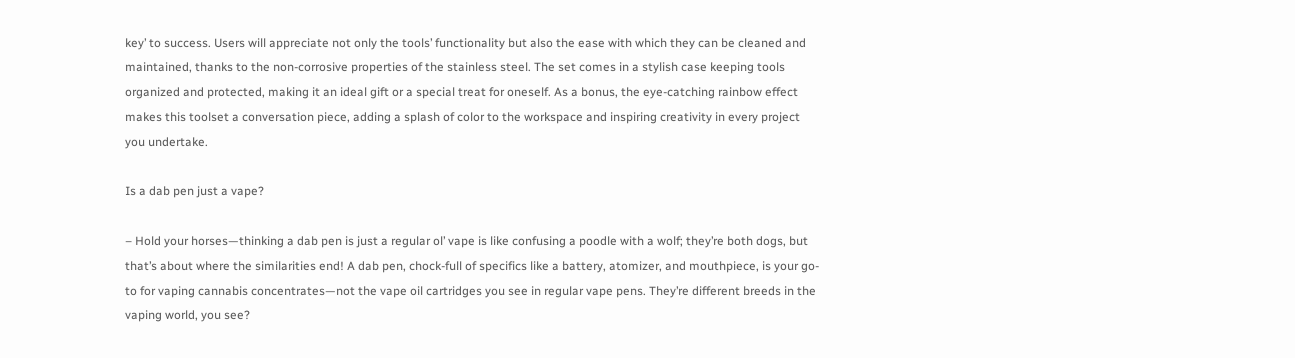key’ to success. Users will appreciate not only the tools’ functionality but also the ease with which they can be cleaned and maintained, thanks to the non-corrosive properties of the stainless steel. The set comes in a stylish case keeping tools organized and protected, making it an ideal gift or a special treat for oneself. As a bonus, the eye-catching rainbow effect makes this toolset a conversation piece, adding a splash of color to the workspace and inspiring creativity in every project you undertake.

Is a dab pen just a vape?

– Hold your horses—thinking a dab pen is just a regular ol’ vape is like confusing a poodle with a wolf; they’re both dogs, but that’s about where the similarities end! A dab pen, chock-full of specifics like a battery, atomizer, and mouthpiece, is your go-to for vaping cannabis concentrates—not the vape oil cartridges you see in regular vape pens. They’re different breeds in the vaping world, you see?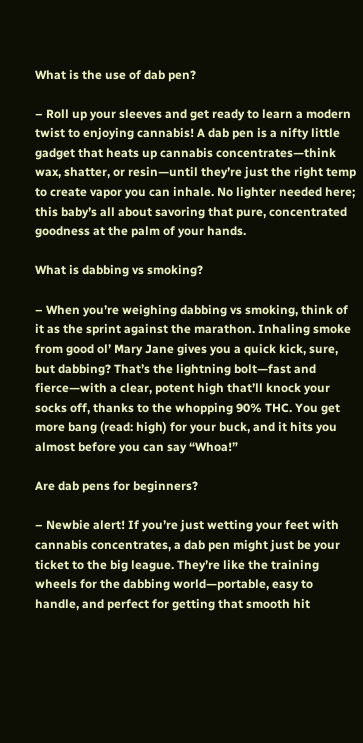What is the use of dab pen?

– Roll up your sleeves and get ready to learn a modern twist to enjoying cannabis! A dab pen is a nifty little gadget that heats up cannabis concentrates—think wax, shatter, or resin—until they’re just the right temp to create vapor you can inhale. No lighter needed here; this baby’s all about savoring that pure, concentrated goodness at the palm of your hands.

What is dabbing vs smoking?

– When you’re weighing dabbing vs smoking, think of it as the sprint against the marathon. Inhaling smoke from good ol’ Mary Jane gives you a quick kick, sure, but dabbing? That’s the lightning bolt—fast and fierce—with a clear, potent high that’ll knock your socks off, thanks to the whopping 90% THC. You get more bang (read: high) for your buck, and it hits you almost before you can say “Whoa!”

Are dab pens for beginners?

– Newbie alert! If you’re just wetting your feet with cannabis concentrates, a dab pen might just be your ticket to the big league. They’re like the training wheels for the dabbing world—portable, easy to handle, and perfect for getting that smooth hit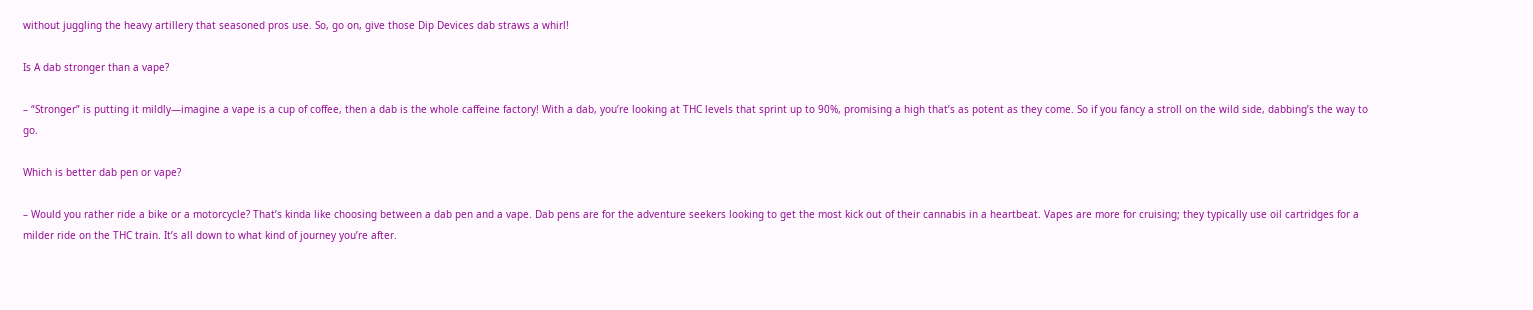without juggling the heavy artillery that seasoned pros use. So, go on, give those Dip Devices dab straws a whirl!

Is A dab stronger than a vape?

– “Stronger” is putting it mildly—imagine a vape is a cup of coffee, then a dab is the whole caffeine factory! With a dab, you’re looking at THC levels that sprint up to 90%, promising a high that’s as potent as they come. So if you fancy a stroll on the wild side, dabbing’s the way to go.

Which is better dab pen or vape?

– Would you rather ride a bike or a motorcycle? That’s kinda like choosing between a dab pen and a vape. Dab pens are for the adventure seekers looking to get the most kick out of their cannabis in a heartbeat. Vapes are more for cruising; they typically use oil cartridges for a milder ride on the THC train. It’s all down to what kind of journey you’re after.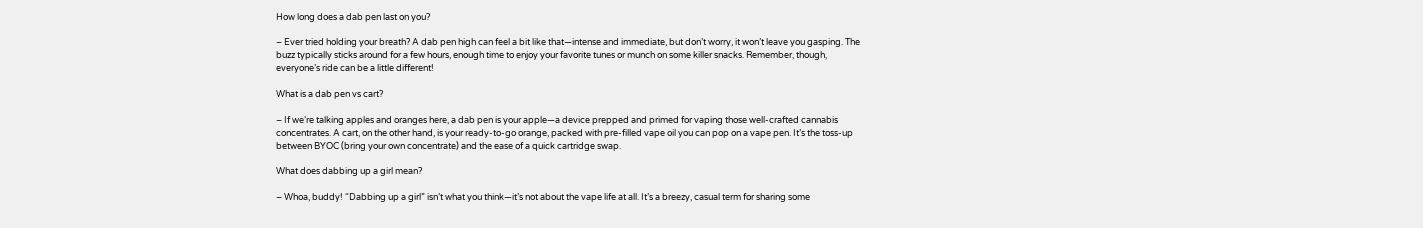How long does a dab pen last on you?

– Ever tried holding your breath? A dab pen high can feel a bit like that—intense and immediate, but don’t worry, it won’t leave you gasping. The buzz typically sticks around for a few hours, enough time to enjoy your favorite tunes or munch on some killer snacks. Remember, though, everyone’s ride can be a little different!

What is a dab pen vs cart?

– If we’re talking apples and oranges here, a dab pen is your apple—a device prepped and primed for vaping those well-crafted cannabis concentrates. A cart, on the other hand, is your ready-to-go orange, packed with pre-filled vape oil you can pop on a vape pen. It’s the toss-up between BYOC (bring your own concentrate) and the ease of a quick cartridge swap.

What does dabbing up a girl mean?

– Whoa, buddy! “Dabbing up a girl” isn’t what you think—it’s not about the vape life at all. It’s a breezy, casual term for sharing some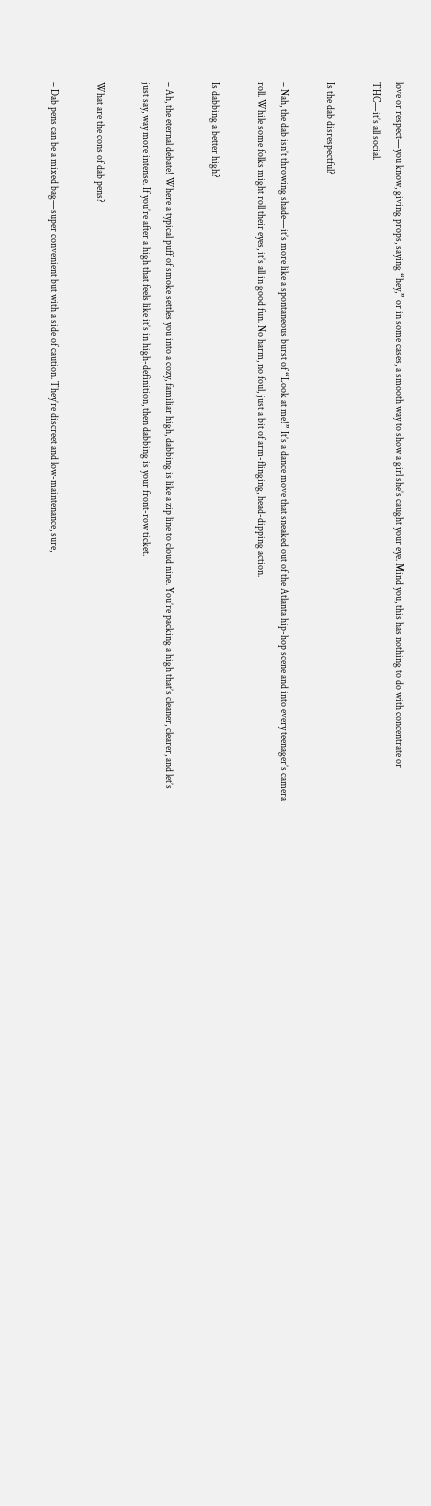love or respect—you know, giving props, saying “hey,” or in some cases, a smooth way to show a girl she’s caught your eye. Mind you, this has nothing to do with concentrate or THC—it’s all social.

Is the dab disrespectful?

– Nah, the dab isn’t throwing shade—it’s more like a spontaneous burst of “Look at me!” It’s a dance move that sneaked out of the Atlanta hip-hop scene and into every teenager’s camera roll. While some folks might roll their eyes, it’s all in good fun. No harm, no foul, just a bit of arm-flinging, head-dipping action.

Is dabbing a better high?

– Ah, the eternal debate! Where a typical puff of smoke settles you into a cozy, familiar high, dabbing is like a zip line to cloud nine. You’re packing a high that’s cleaner, clearer, and let’s just say, way more intense. If you’re after a high that feels like it’s in high-definition, then dabbing is your front-row ticket.

What are the cons of dab pens?

– Dab pens can be a mixed bag—super convenient but with a side of caution. They’re discreet and low-maintenance, sure,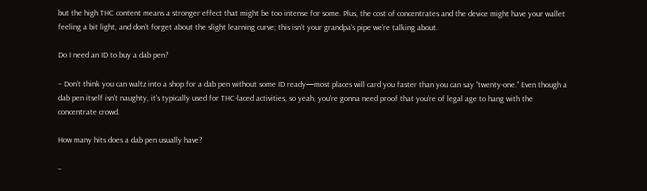but the high THC content means a stronger effect that might be too intense for some. Plus, the cost of concentrates and the device might have your wallet feeling a bit light, and don’t forget about the slight learning curve; this isn’t your grandpa’s pipe we’re talking about.

Do I need an ID to buy a dab pen?

– Don’t think you can waltz into a shop for a dab pen without some ID ready—most places will card you faster than you can say “twenty-one.” Even though a dab pen itself isn’t naughty, it’s typically used for THC-laced activities, so yeah, you’re gonna need proof that you’re of legal age to hang with the concentrate crowd.

How many hits does a dab pen usually have?

–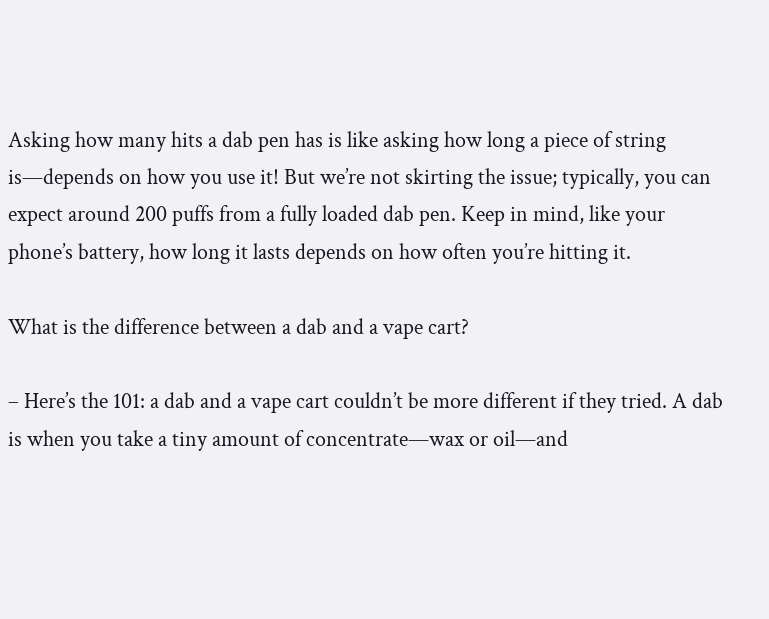Asking how many hits a dab pen has is like asking how long a piece of string is—depends on how you use it! But we’re not skirting the issue; typically, you can expect around 200 puffs from a fully loaded dab pen. Keep in mind, like your phone’s battery, how long it lasts depends on how often you’re hitting it.

What is the difference between a dab and a vape cart?

– Here’s the 101: a dab and a vape cart couldn’t be more different if they tried. A dab is when you take a tiny amount of concentrate—wax or oil—and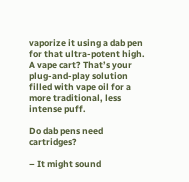vaporize it using a dab pen for that ultra-potent high. A vape cart? That’s your plug-and-play solution filled with vape oil for a more traditional, less intense puff.

Do dab pens need cartridges?

– It might sound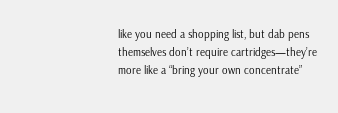like you need a shopping list, but dab pens themselves don’t require cartridges—they’re more like a “bring your own concentrate”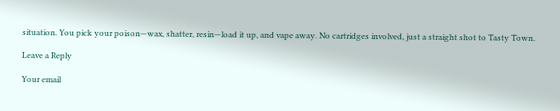situation. You pick your poison—wax, shatter, resin—load it up, and vape away. No cartridges involved, just a straight shot to Tasty Town.

Leave a Reply

Your email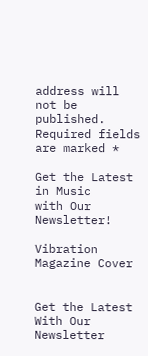address will not be published. Required fields are marked *

Get the Latest in Music
with Our Newsletter!

Vibration Magazine Cover


Get the Latest
With Our Newsletter